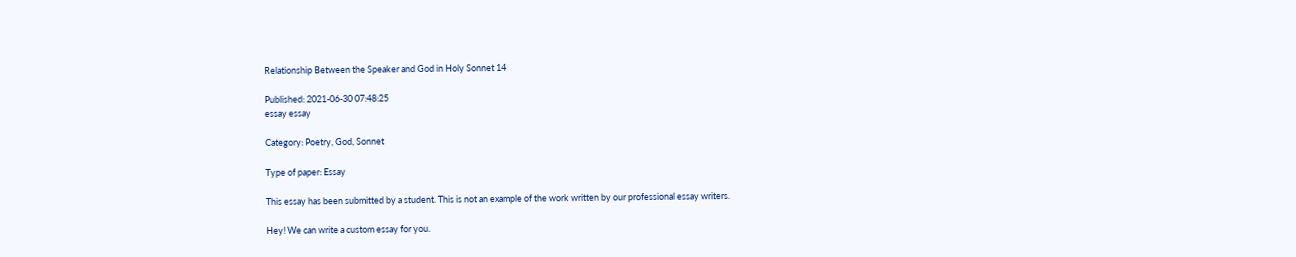Relationship Between the Speaker and God in Holy Sonnet 14

Published: 2021-06-30 07:48:25
essay essay

Category: Poetry, God, Sonnet

Type of paper: Essay

This essay has been submitted by a student. This is not an example of the work written by our professional essay writers.

Hey! We can write a custom essay for you.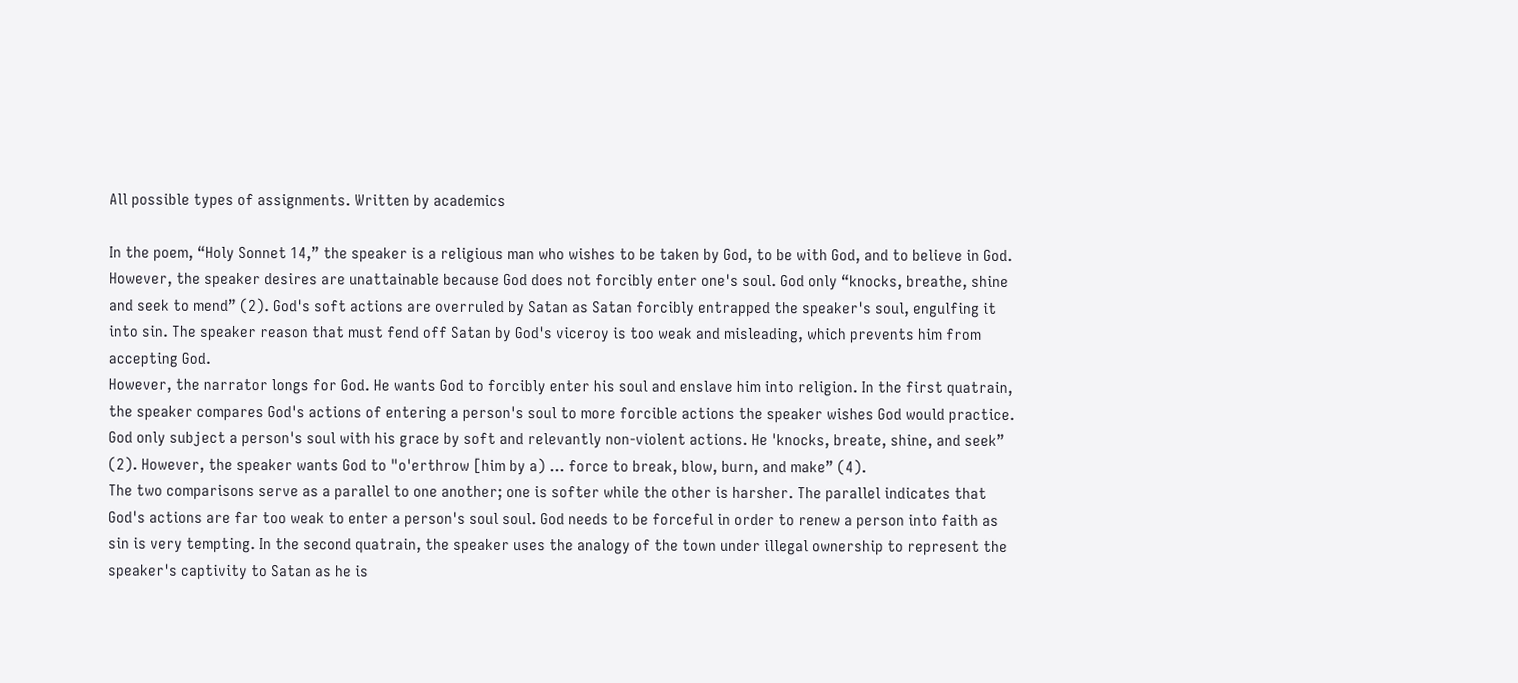All possible types of assignments. Written by academics

In the poem, “Holy Sonnet 14,” the speaker is a religious man who wishes to be taken by God, to be with God, and to believe in God. However, the speaker desires are unattainable because God does not forcibly enter one's soul. God only “knocks, breathe, shine and seek to mend” (2). God's soft actions are overruled by Satan as Satan forcibly entrapped the speaker's soul, engulfing it into sin. The speaker reason that must fend off Satan by God's viceroy is too weak and misleading, which prevents him from accepting God.
However, the narrator longs for God. He wants God to forcibly enter his soul and enslave him into religion. In the first quatrain, the speaker compares God's actions of entering a person's soul to more forcible actions the speaker wishes God would practice. God only subject a person's soul with his grace by soft and relevantly non-violent actions. He 'knocks, breate, shine, and seek” (2). However, the speaker wants God to "o'erthrow [him by a) ... force to break, blow, burn, and make” (4).
The two comparisons serve as a parallel to one another; one is softer while the other is harsher. The parallel indicates that God's actions are far too weak to enter a person's soul soul. God needs to be forceful in order to renew a person into faith as sin is very tempting. In the second quatrain, the speaker uses the analogy of the town under illegal ownership to represent the speaker's captivity to Satan as he is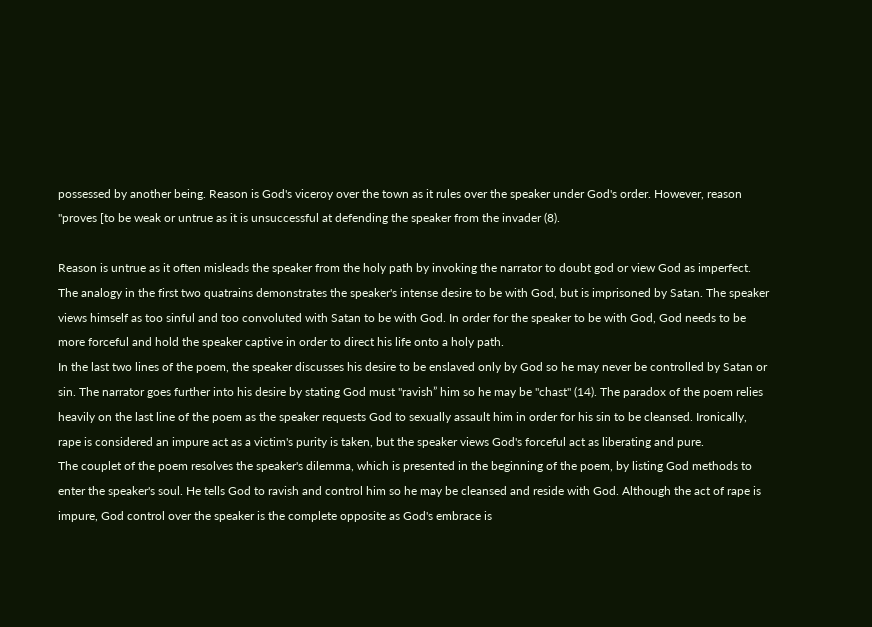possessed by another being. Reason is God's viceroy over the town as it rules over the speaker under God's order. However, reason "proves [to be weak or untrue as it is unsuccessful at defending the speaker from the invader (8).

Reason is untrue as it often misleads the speaker from the holy path by invoking the narrator to doubt god or view God as imperfect. The analogy in the first two quatrains demonstrates the speaker's intense desire to be with God, but is imprisoned by Satan. The speaker views himself as too sinful and too convoluted with Satan to be with God. In order for the speaker to be with God, God needs to be more forceful and hold the speaker captive in order to direct his life onto a holy path.
In the last two lines of the poem, the speaker discusses his desire to be enslaved only by God so he may never be controlled by Satan or sin. The narrator goes further into his desire by stating God must "ravish” him so he may be "chast" (14). The paradox of the poem relies heavily on the last line of the poem as the speaker requests God to sexually assault him in order for his sin to be cleansed. Ironically, rape is considered an impure act as a victim's purity is taken, but the speaker views God's forceful act as liberating and pure.
The couplet of the poem resolves the speaker's dilemma, which is presented in the beginning of the poem, by listing God methods to enter the speaker's soul. He tells God to ravish and control him so he may be cleansed and reside with God. Although the act of rape is impure, God control over the speaker is the complete opposite as God's embrace is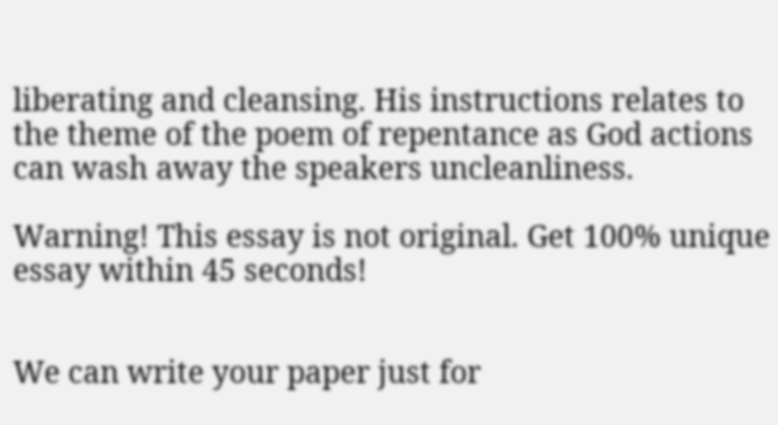liberating and cleansing. His instructions relates to the theme of the poem of repentance as God actions can wash away the speakers uncleanliness.

Warning! This essay is not original. Get 100% unique essay within 45 seconds!


We can write your paper just for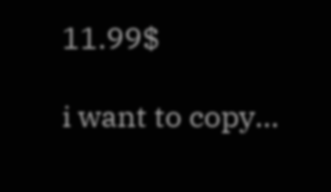11.99$

i want to copy...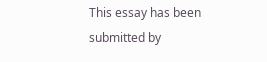This essay has been submitted by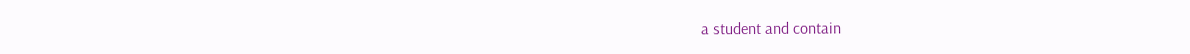a student and contain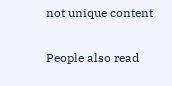not unique content

People also read